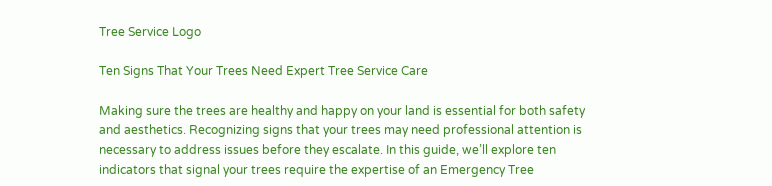Tree Service Logo

Ten Signs That Your Trees Need Expert Tree Service Care

Making sure the trees are healthy and happy on your land is essential for both safety and aesthetics. Recognizing signs that your trees may need professional attention is necessary to address issues before they escalate. In this guide, we’ll explore ten indicators that signal your trees require the expertise of an Emergency Tree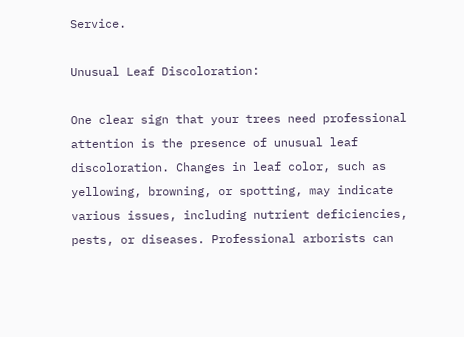Service.

Unusual Leaf Discoloration:

One clear sign that your trees need professional attention is the presence of unusual leaf discoloration. Changes in leaf color, such as yellowing, browning, or spotting, may indicate various issues, including nutrient deficiencies, pests, or diseases. Professional arborists can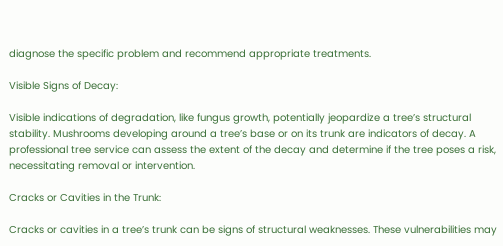diagnose the specific problem and recommend appropriate treatments.

Visible Signs of Decay:

Visible indications of degradation, like fungus growth, potentially jeopardize a tree’s structural stability. Mushrooms developing around a tree’s base or on its trunk are indicators of decay. A professional tree service can assess the extent of the decay and determine if the tree poses a risk, necessitating removal or intervention.

Cracks or Cavities in the Trunk:

Cracks or cavities in a tree’s trunk can be signs of structural weaknesses. These vulnerabilities may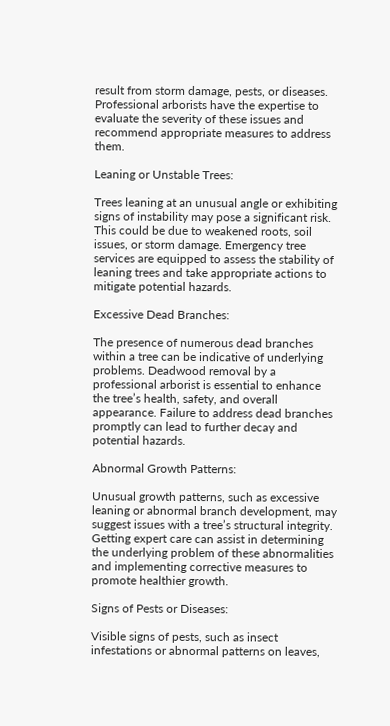result from storm damage, pests, or diseases. Professional arborists have the expertise to evaluate the severity of these issues and recommend appropriate measures to address them.

Leaning or Unstable Trees:

Trees leaning at an unusual angle or exhibiting signs of instability may pose a significant risk. This could be due to weakened roots, soil issues, or storm damage. Emergency tree services are equipped to assess the stability of leaning trees and take appropriate actions to mitigate potential hazards.

Excessive Dead Branches:

The presence of numerous dead branches within a tree can be indicative of underlying problems. Deadwood removal by a professional arborist is essential to enhance the tree’s health, safety, and overall appearance. Failure to address dead branches promptly can lead to further decay and potential hazards.

Abnormal Growth Patterns:

Unusual growth patterns, such as excessive leaning or abnormal branch development, may suggest issues with a tree’s structural integrity. Getting expert care can assist in determining the underlying problem of these abnormalities and implementing corrective measures to promote healthier growth.

Signs of Pests or Diseases:

Visible signs of pests, such as insect infestations or abnormal patterns on leaves,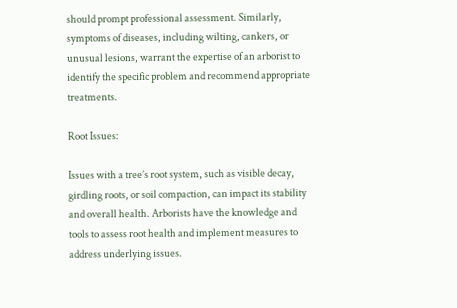should prompt professional assessment. Similarly, symptoms of diseases, including wilting, cankers, or unusual lesions, warrant the expertise of an arborist to identify the specific problem and recommend appropriate treatments.

Root Issues:

Issues with a tree’s root system, such as visible decay, girdling roots, or soil compaction, can impact its stability and overall health. Arborists have the knowledge and tools to assess root health and implement measures to address underlying issues.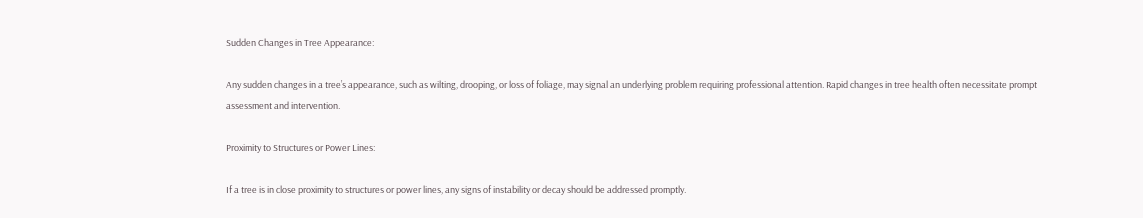Sudden Changes in Tree Appearance:

Any sudden changes in a tree’s appearance, such as wilting, drooping, or loss of foliage, may signal an underlying problem requiring professional attention. Rapid changes in tree health often necessitate prompt assessment and intervention.

Proximity to Structures or Power Lines:

If a tree is in close proximity to structures or power lines, any signs of instability or decay should be addressed promptly.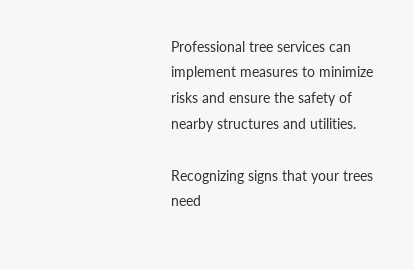Professional tree services can implement measures to minimize risks and ensure the safety of nearby structures and utilities.

Recognizing signs that your trees need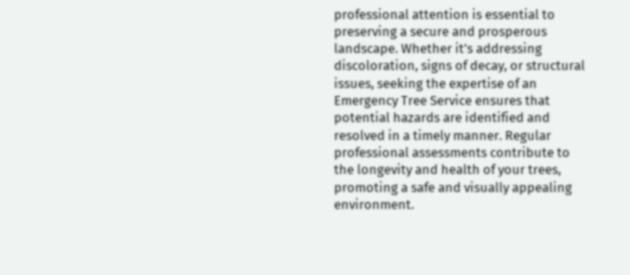professional attention is essential to preserving a secure and prosperous landscape. Whether it’s addressing discoloration, signs of decay, or structural issues, seeking the expertise of an Emergency Tree Service ensures that potential hazards are identified and resolved in a timely manner. Regular professional assessments contribute to the longevity and health of your trees, promoting a safe and visually appealing environment.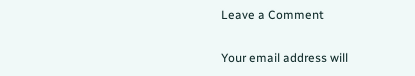Leave a Comment

Your email address will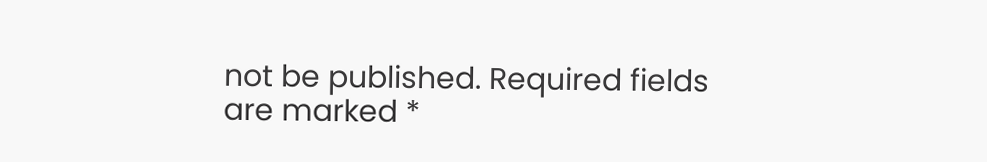not be published. Required fields are marked *